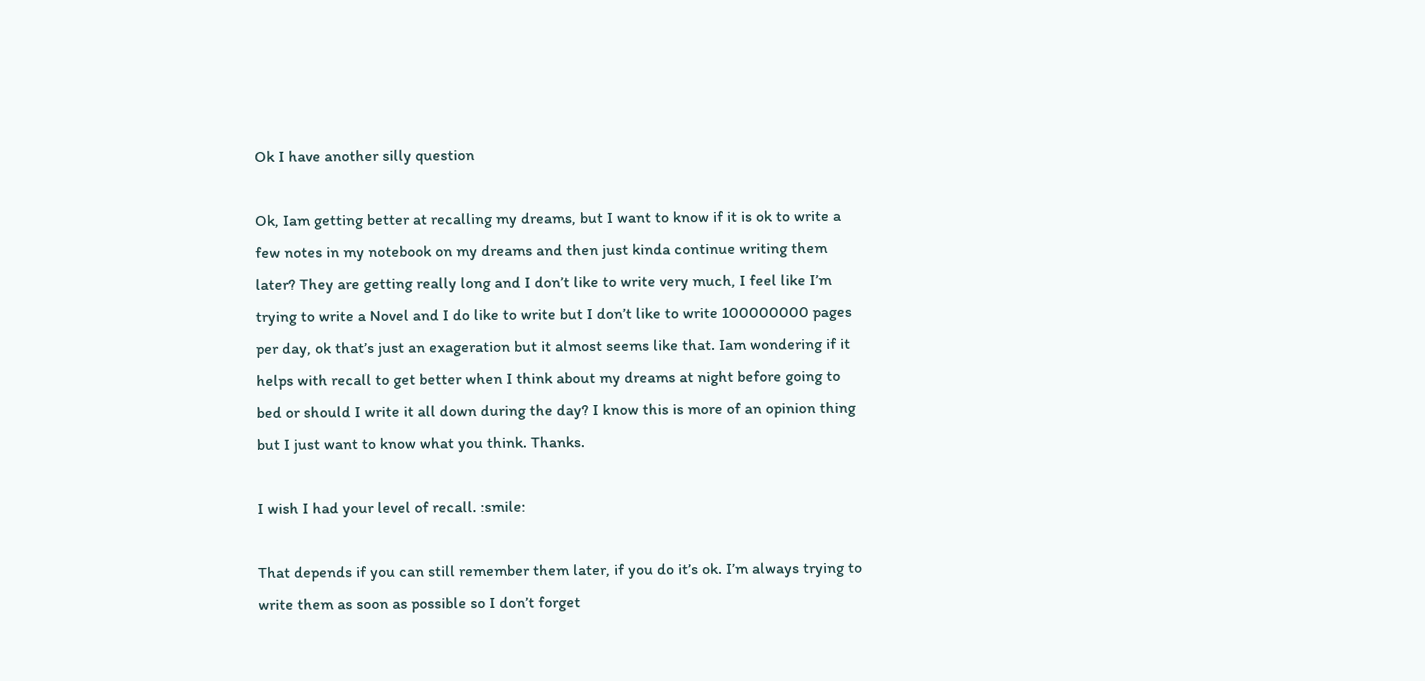Ok I have another silly question

Ok, Iam getting better at recalling my dreams, but I want to know if it is ok to write a few notes in my notebook on my dreams and then just kinda continue writing them later? They are getting really long and I don’t like to write very much, I feel like I’m trying to write a Novel and I do like to write but I don’t like to write 100000000 pages per day, ok that’s just an exageration but it almost seems like that. Iam wondering if it helps with recall to get better when I think about my dreams at night before going to bed or should I write it all down during the day? I know this is more of an opinion thing but I just want to know what you think. Thanks.

I wish I had your level of recall. :smile:

That depends if you can still remember them later, if you do it’s ok. I’m always trying to write them as soon as possible so I don’t forget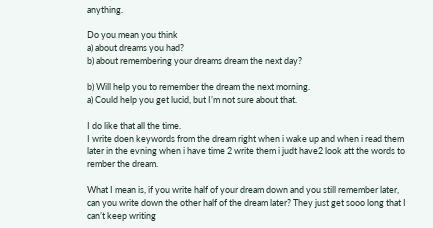anything.

Do you mean you think
a) about dreams you had?
b) about remembering your dreams dream the next day?

b) Will help you to remember the dream the next morning.
a) Could help you get lucid, but I’m not sure about that.

I do like that all the time.
I write doen keywords from the dream right when i wake up and when i read them later in the evning when i have time 2 write them i judt have2 look att the words to rember the dream.

What I mean is, if you write half of your dream down and you still remember later, can you write down the other half of the dream later? They just get sooo long that I can’t keep writing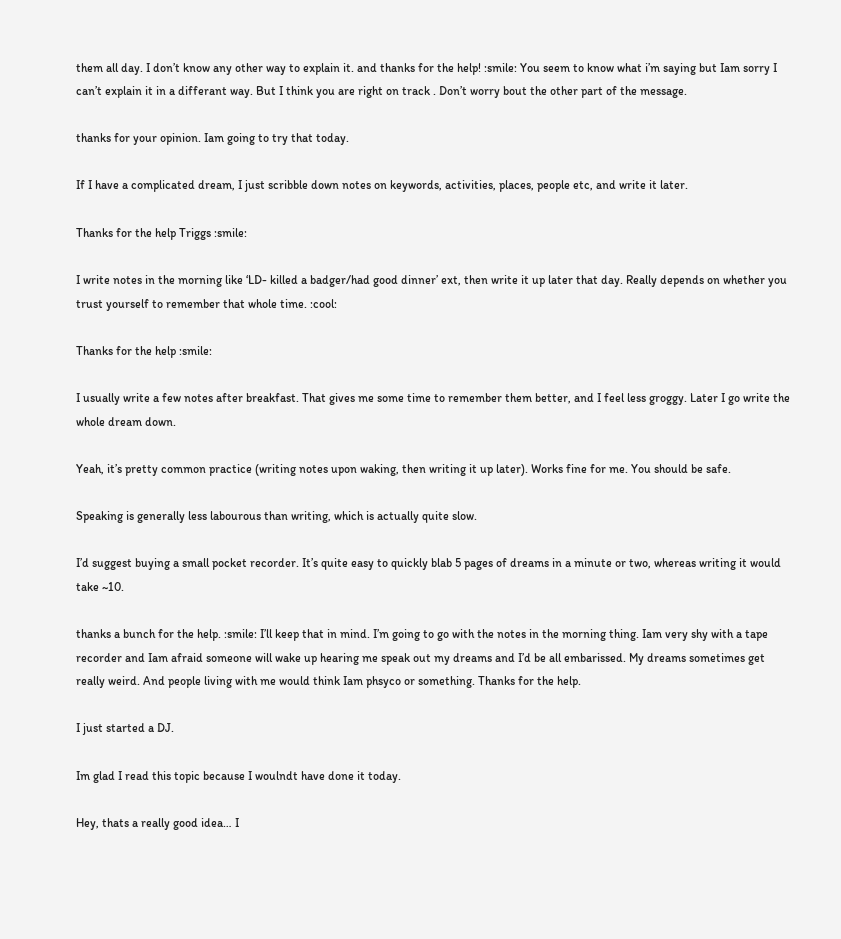them all day. I don’t know any other way to explain it. and thanks for the help! :smile: You seem to know what i’m saying but Iam sorry I can’t explain it in a differant way. But I think you are right on track . Don’t worry bout the other part of the message.

thanks for your opinion. Iam going to try that today.

If I have a complicated dream, I just scribble down notes on keywords, activities, places, people etc, and write it later.

Thanks for the help Triggs :smile:

I write notes in the morning like ‘LD- killed a badger/had good dinner’ ext, then write it up later that day. Really depends on whether you trust yourself to remember that whole time. :cool:

Thanks for the help :smile:

I usually write a few notes after breakfast. That gives me some time to remember them better, and I feel less groggy. Later I go write the whole dream down.

Yeah, it’s pretty common practice (writing notes upon waking, then writing it up later). Works fine for me. You should be safe.

Speaking is generally less labourous than writing, which is actually quite slow.

I’d suggest buying a small pocket recorder. It’s quite easy to quickly blab 5 pages of dreams in a minute or two, whereas writing it would take ~10.

thanks a bunch for the help. :smile: I’ll keep that in mind. I’m going to go with the notes in the morning thing. Iam very shy with a tape recorder and Iam afraid someone will wake up hearing me speak out my dreams and I’d be all embarissed. My dreams sometimes get really weird. And people living with me would think Iam phsyco or something. Thanks for the help.

I just started a DJ.

Im glad I read this topic because I woulndt have done it today.

Hey, thats a really good idea… I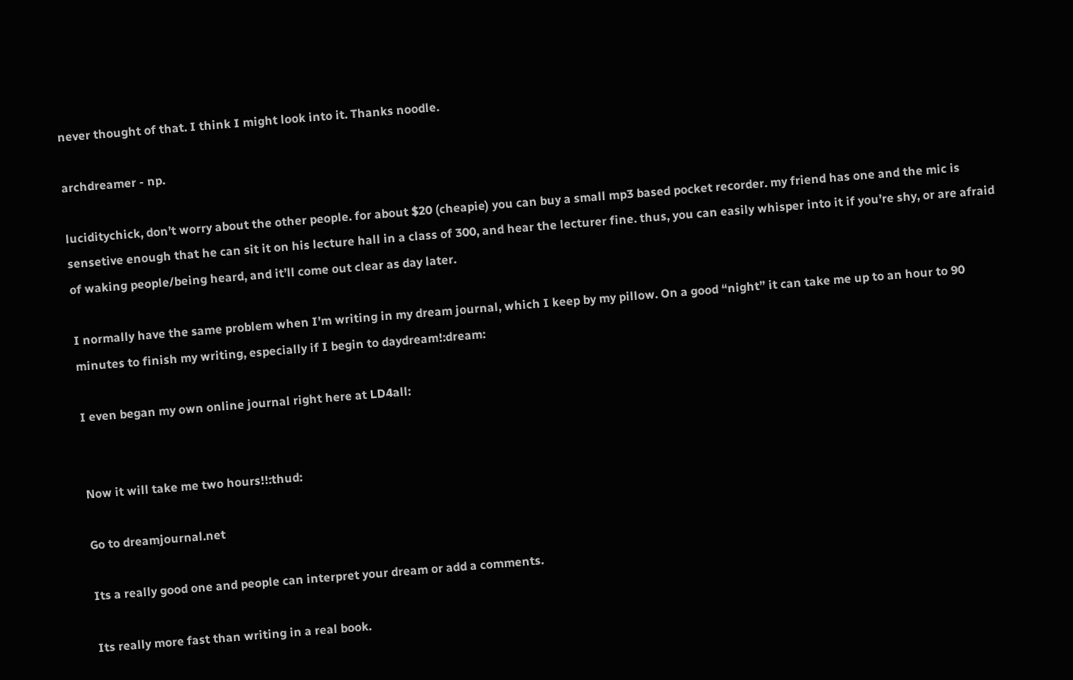never thought of that. I think I might look into it. Thanks noodle.

archdreamer - np.

luciditychick, don’t worry about the other people. for about $20 (cheapie) you can buy a small mp3 based pocket recorder. my friend has one and the mic is sensetive enough that he can sit it on his lecture hall in a class of 300, and hear the lecturer fine. thus, you can easily whisper into it if you’re shy, or are afraid of waking people/being heard, and it’ll come out clear as day later.

I normally have the same problem when I’m writing in my dream journal, which I keep by my pillow. On a good “night” it can take me up to an hour to 90 minutes to finish my writing, especially if I begin to daydream!:dream:

I even began my own online journal right here at LD4all:


Now it will take me two hours!!:thud:

Go to dreamjournal.net

Its a really good one and people can interpret your dream or add a comments.

Its really more fast than writing in a real book.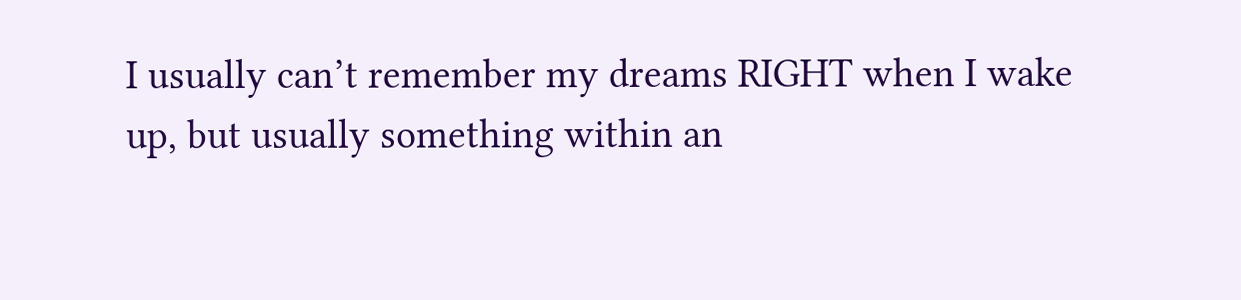I usually can’t remember my dreams RIGHT when I wake up, but usually something within an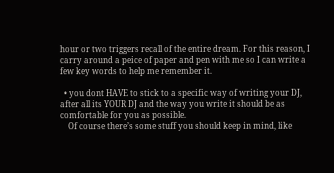hour or two triggers recall of the entire dream. For this reason, I carry around a peice of paper and pen with me so I can write a few key words to help me remember it.

  • you dont HAVE to stick to a specific way of writing your DJ, after all its YOUR DJ and the way you write it should be as comfortable for you as possible.
    Of course there’s some stuff you should keep in mind, like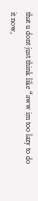that u dont just think like “aww im too lazy to do it now,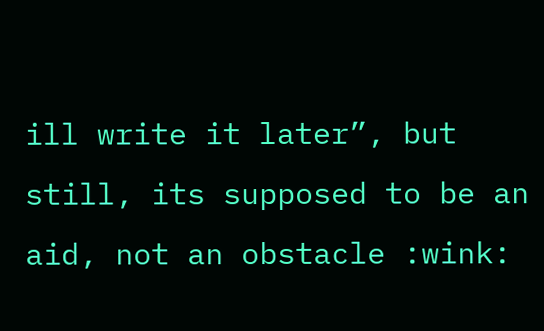ill write it later”, but still, its supposed to be an aid, not an obstacle :wink: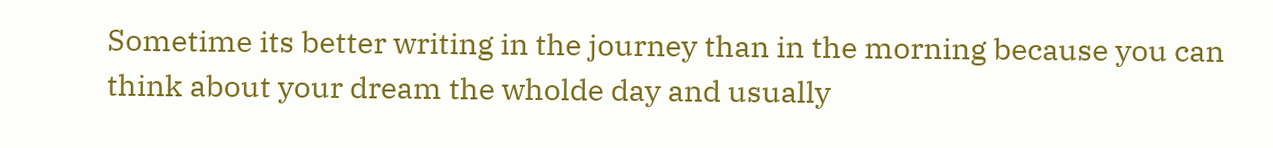Sometime its better writing in the journey than in the morning because you can think about your dream the wholde day and usually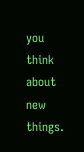you think about new things.